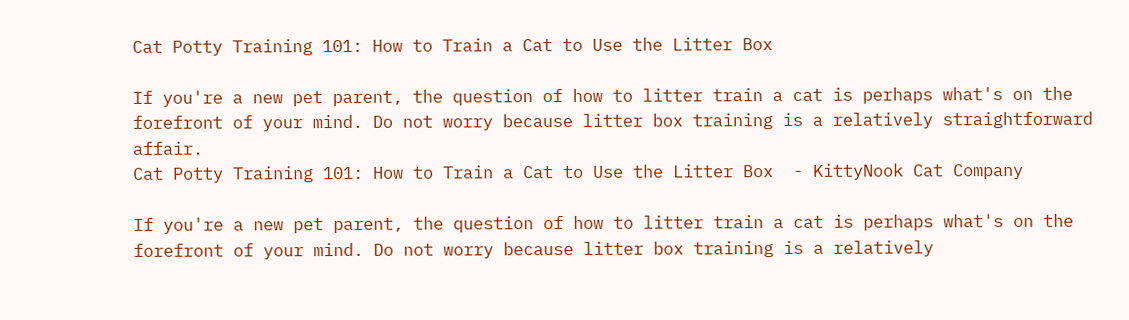Cat Potty Training 101: How to Train a Cat to Use the Litter Box

If you're a new pet parent, the question of how to litter train a cat is perhaps what's on the forefront of your mind. Do not worry because litter box training is a relatively straightforward affair.
Cat Potty Training 101: How to Train a Cat to Use the Litter Box  - KittyNook Cat Company

If you're a new pet parent, the question of how to litter train a cat is perhaps what's on the forefront of your mind. Do not worry because litter box training is a relatively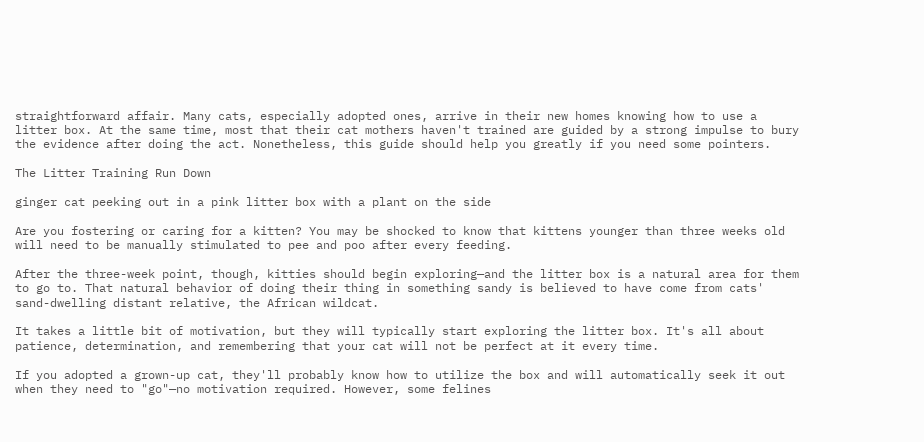straightforward affair. Many cats, especially adopted ones, arrive in their new homes knowing how to use a litter box. At the same time, most that their cat mothers haven't trained are guided by a strong impulse to bury the evidence after doing the act. Nonetheless, this guide should help you greatly if you need some pointers.

The Litter Training Run Down

ginger cat peeking out in a pink litter box with a plant on the side

Are you fostering or caring for a kitten? You may be shocked to know that kittens younger than three weeks old will need to be manually stimulated to pee and poo after every feeding.

After the three-week point, though, kitties should begin exploring—and the litter box is a natural area for them to go to. That natural behavior of doing their thing in something sandy is believed to have come from cats' sand-dwelling distant relative, the African wildcat.

It takes a little bit of motivation, but they will typically start exploring the litter box. It's all about patience, determination, and remembering that your cat will not be perfect at it every time.

If you adopted a grown-up cat, they'll probably know how to utilize the box and will automatically seek it out when they need to "go"—no motivation required. However, some felines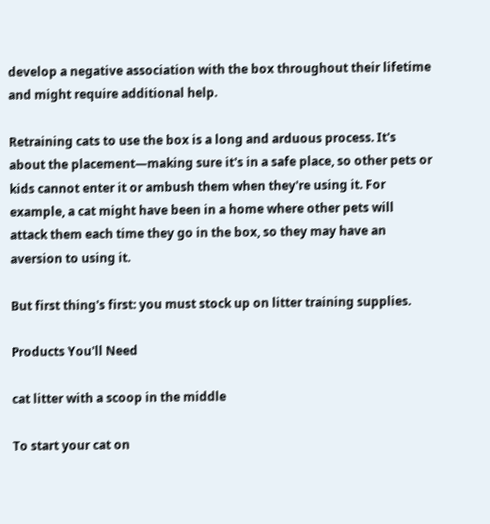develop a negative association with the box throughout their lifetime and might require additional help.

Retraining cats to use the box is a long and arduous process. It's about the placement—making sure it's in a safe place, so other pets or kids cannot enter it or ambush them when they're using it. For example, a cat might have been in a home where other pets will attack them each time they go in the box, so they may have an aversion to using it.

But first thing's first: you must stock up on litter training supplies.

Products You'll Need

cat litter with a scoop in the middle

To start your cat on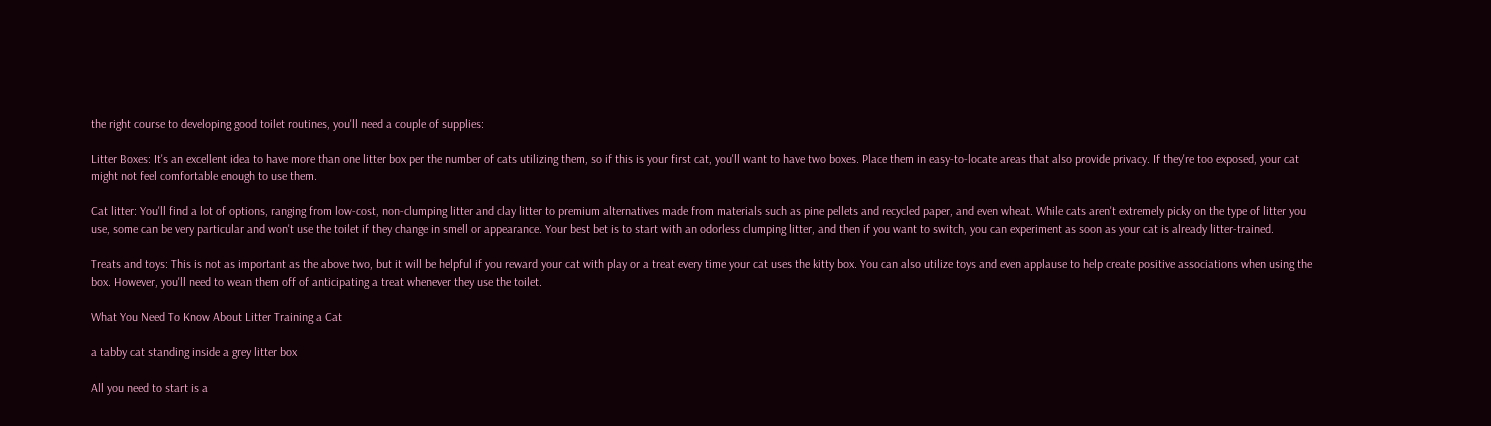the right course to developing good toilet routines, you'll need a couple of supplies:

Litter Boxes: It's an excellent idea to have more than one litter box per the number of cats utilizing them, so if this is your first cat, you'll want to have two boxes. Place them in easy-to-locate areas that also provide privacy. If they're too exposed, your cat might not feel comfortable enough to use them.

Cat litter: You'll find a lot of options, ranging from low-cost, non-clumping litter and clay litter to premium alternatives made from materials such as pine pellets and recycled paper, and even wheat. While cats aren't extremely picky on the type of litter you use, some can be very particular and won't use the toilet if they change in smell or appearance. Your best bet is to start with an odorless clumping litter, and then if you want to switch, you can experiment as soon as your cat is already litter-trained.

Treats and toys: This is not as important as the above two, but it will be helpful if you reward your cat with play or a treat every time your cat uses the kitty box. You can also utilize toys and even applause to help create positive associations when using the box. However, you'll need to wean them off of anticipating a treat whenever they use the toilet.

What You Need To Know About Litter Training a Cat

a tabby cat standing inside a grey litter box

All you need to start is a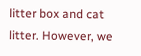litter box and cat litter. However, we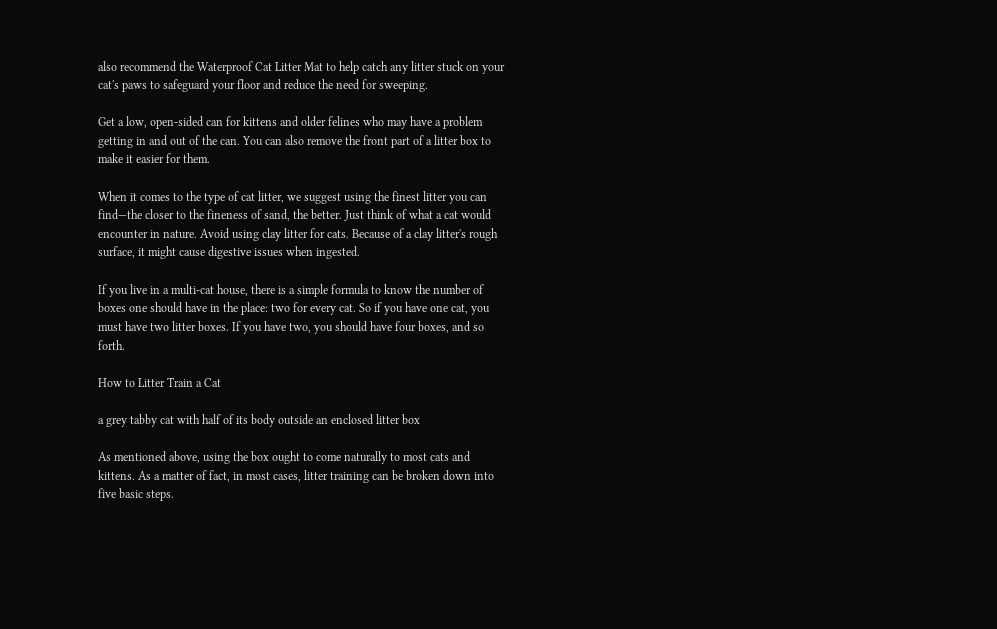also recommend the Waterproof Cat Litter Mat to help catch any litter stuck on your cat's paws to safeguard your floor and reduce the need for sweeping.

Get a low, open-sided can for kittens and older felines who may have a problem getting in and out of the can. You can also remove the front part of a litter box to make it easier for them.

When it comes to the type of cat litter, we suggest using the finest litter you can find—the closer to the fineness of sand, the better. Just think of what a cat would encounter in nature. Avoid using clay litter for cats. Because of a clay litter's rough surface, it might cause digestive issues when ingested.

If you live in a multi-cat house, there is a simple formula to know the number of boxes one should have in the place: two for every cat. So if you have one cat, you must have two litter boxes. If you have two, you should have four boxes, and so forth.

How to Litter Train a Cat

a grey tabby cat with half of its body outside an enclosed litter box

As mentioned above, using the box ought to come naturally to most cats and kittens. As a matter of fact, in most cases, litter training can be broken down into five basic steps.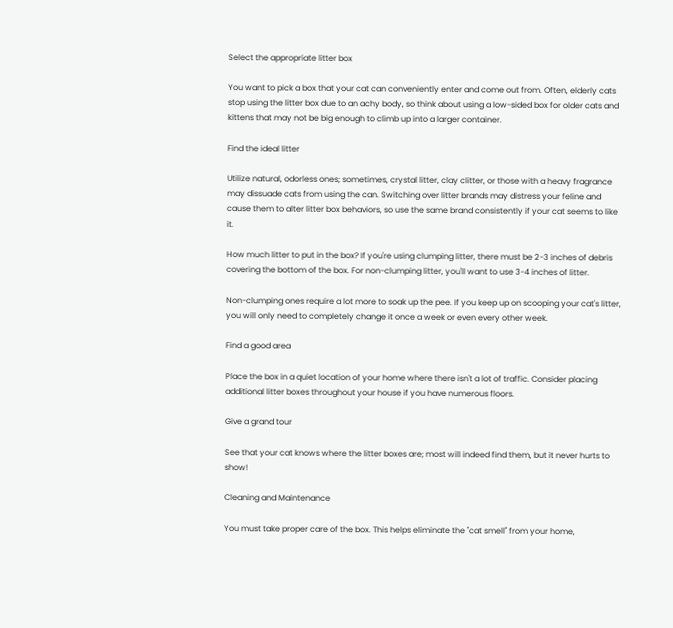Select the appropriate litter box

You want to pick a box that your cat can conveniently enter and come out from. Often, elderly cats stop using the litter box due to an achy body, so think about using a low-sided box for older cats and kittens that may not be big enough to climb up into a larger container.

Find the ideal litter

Utilize natural, odorless ones; sometimes, crystal litter, clay clitter, or those with a heavy fragrance may dissuade cats from using the can. Switching over litter brands may distress your feline and cause them to alter litter box behaviors, so use the same brand consistently if your cat seems to like it.

How much litter to put in the box? If you're using clumping litter, there must be 2-3 inches of debris covering the bottom of the box. For non-clumping litter, you'll want to use 3-4 inches of litter.

Non-clumping ones require a lot more to soak up the pee. If you keep up on scooping your cat's litter, you will only need to completely change it once a week or even every other week.

Find a good area

Place the box in a quiet location of your home where there isn't a lot of traffic. Consider placing additional litter boxes throughout your house if you have numerous floors.

Give a grand tour

See that your cat knows where the litter boxes are; most will indeed find them, but it never hurts to show!

Cleaning and Maintenance

You must take proper care of the box. This helps eliminate the "cat smell" from your home,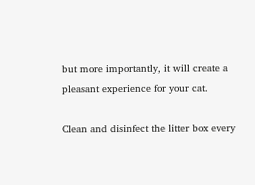but more importantly, it will create a pleasant experience for your cat.

Clean and disinfect the litter box every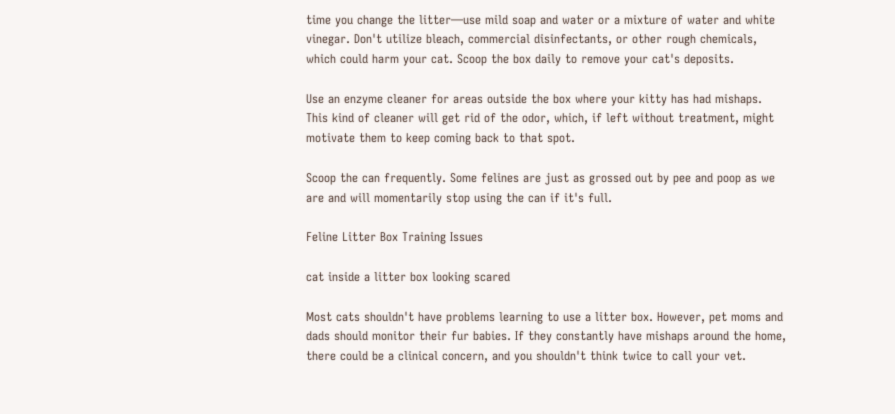time you change the litter—use mild soap and water or a mixture of water and white vinegar. Don't utilize bleach, commercial disinfectants, or other rough chemicals, which could harm your cat. Scoop the box daily to remove your cat's deposits.

Use an enzyme cleaner for areas outside the box where your kitty has had mishaps. This kind of cleaner will get rid of the odor, which, if left without treatment, might motivate them to keep coming back to that spot.

Scoop the can frequently. Some felines are just as grossed out by pee and poop as we are and will momentarily stop using the can if it's full.

Feline Litter Box Training Issues

cat inside a litter box looking scared

Most cats shouldn't have problems learning to use a litter box. However, pet moms and dads should monitor their fur babies. If they constantly have mishaps around the home, there could be a clinical concern, and you shouldn't think twice to call your vet.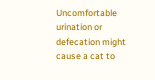Uncomfortable urination or defecation might cause a cat to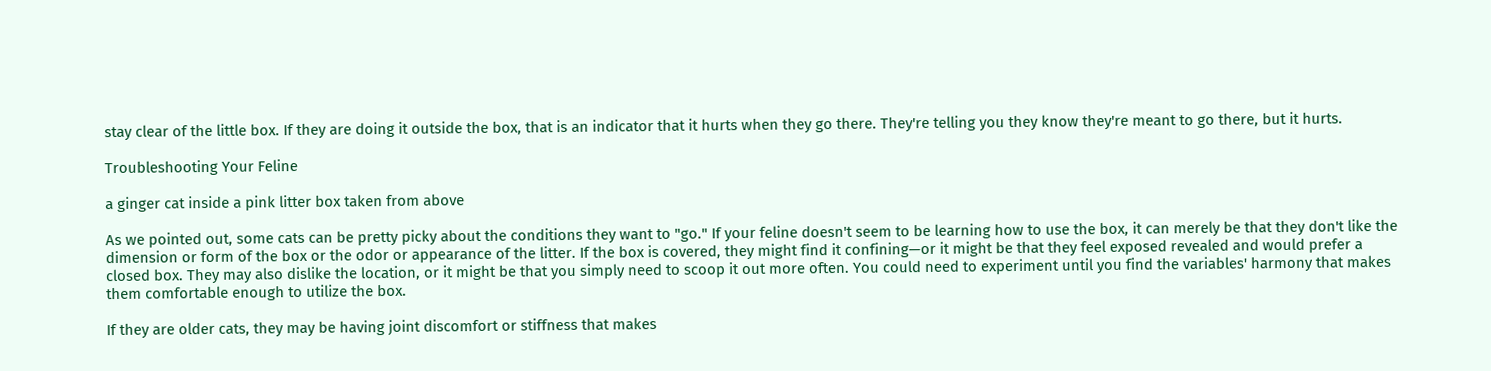stay clear of the little box. If they are doing it outside the box, that is an indicator that it hurts when they go there. They're telling you they know they're meant to go there, but it hurts.

Troubleshooting Your Feline

a ginger cat inside a pink litter box taken from above

As we pointed out, some cats can be pretty picky about the conditions they want to "go." If your feline doesn't seem to be learning how to use the box, it can merely be that they don't like the dimension or form of the box or the odor or appearance of the litter. If the box is covered, they might find it confining—or it might be that they feel exposed revealed and would prefer a closed box. They may also dislike the location, or it might be that you simply need to scoop it out more often. You could need to experiment until you find the variables' harmony that makes them comfortable enough to utilize the box.

If they are older cats, they may be having joint discomfort or stiffness that makes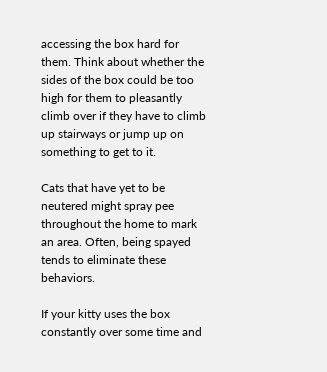accessing the box hard for them. Think about whether the sides of the box could be too high for them to pleasantly climb over if they have to climb up stairways or jump up on something to get to it.

Cats that have yet to be neutered might spray pee throughout the home to mark an area. Often, being spayed tends to eliminate these behaviors.

If your kitty uses the box constantly over some time and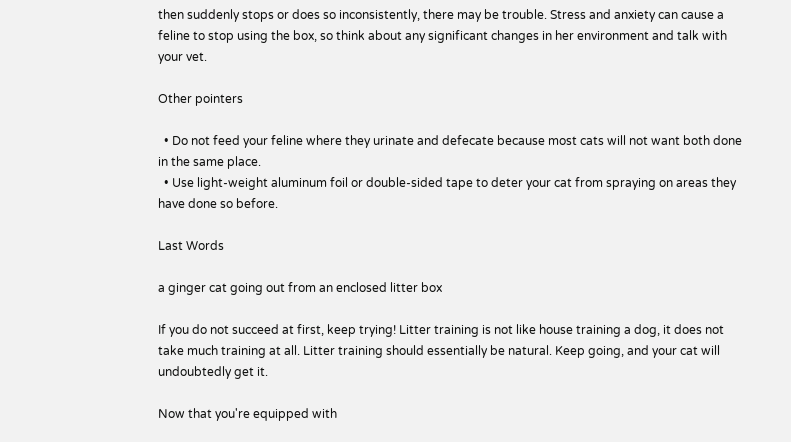then suddenly stops or does so inconsistently, there may be trouble. Stress and anxiety can cause a feline to stop using the box, so think about any significant changes in her environment and talk with your vet.

Other pointers

  • Do not feed your feline where they urinate and defecate because most cats will not want both done in the same place.
  • Use light-weight aluminum foil or double-sided tape to deter your cat from spraying on areas they have done so before.

Last Words

a ginger cat going out from an enclosed litter box

If you do not succeed at first, keep trying! Litter training is not like house training a dog, it does not take much training at all. Litter training should essentially be natural. Keep going, and your cat will undoubtedly get it.

Now that you're equipped with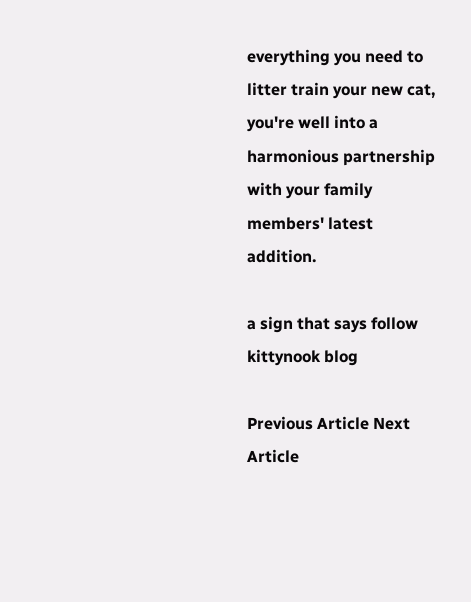everything you need to litter train your new cat, you're well into a harmonious partnership with your family members' latest addition.

a sign that says follow kittynook blog

Previous Article Next Article